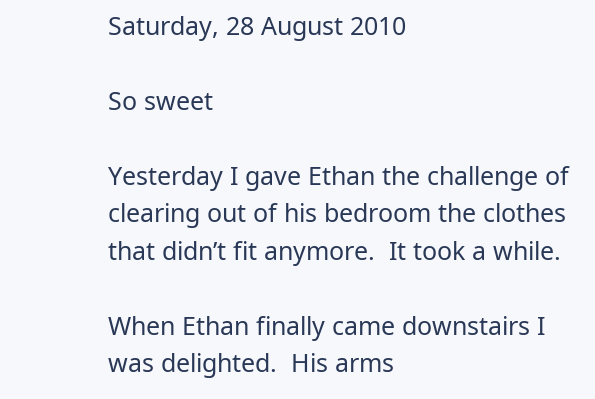Saturday, 28 August 2010

So sweet

Yesterday I gave Ethan the challenge of clearing out of his bedroom the clothes that didn’t fit anymore.  It took a while.

When Ethan finally came downstairs I was delighted.  His arms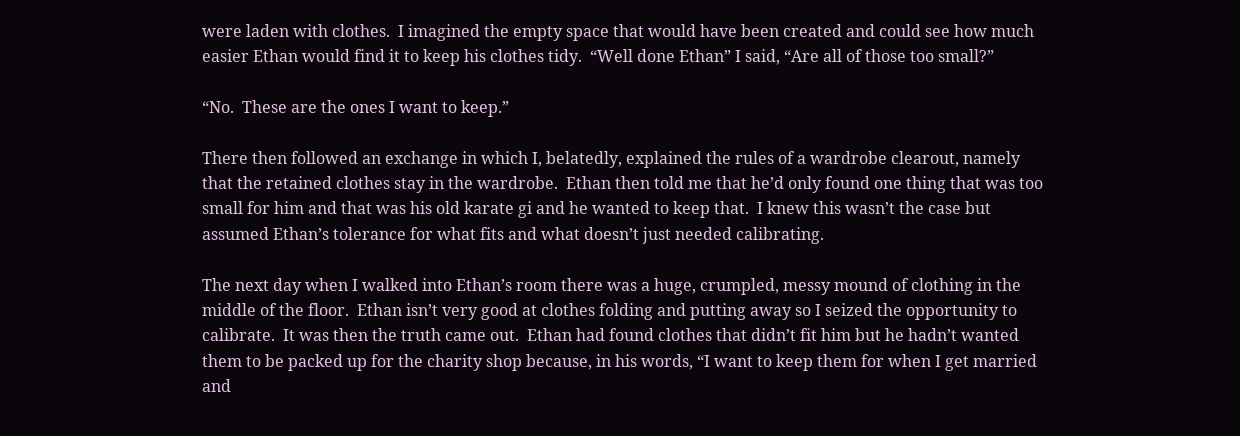were laden with clothes.  I imagined the empty space that would have been created and could see how much easier Ethan would find it to keep his clothes tidy.  “Well done Ethan” I said, “Are all of those too small?”

“No.  These are the ones I want to keep.”

There then followed an exchange in which I, belatedly, explained the rules of a wardrobe clearout, namely that the retained clothes stay in the wardrobe.  Ethan then told me that he’d only found one thing that was too small for him and that was his old karate gi and he wanted to keep that.  I knew this wasn’t the case but assumed Ethan’s tolerance for what fits and what doesn’t just needed calibrating.

The next day when I walked into Ethan’s room there was a huge, crumpled, messy mound of clothing in the middle of the floor.  Ethan isn’t very good at clothes folding and putting away so I seized the opportunity to calibrate.  It was then the truth came out.  Ethan had found clothes that didn’t fit him but he hadn’t wanted them to be packed up for the charity shop because, in his words, “I want to keep them for when I get married and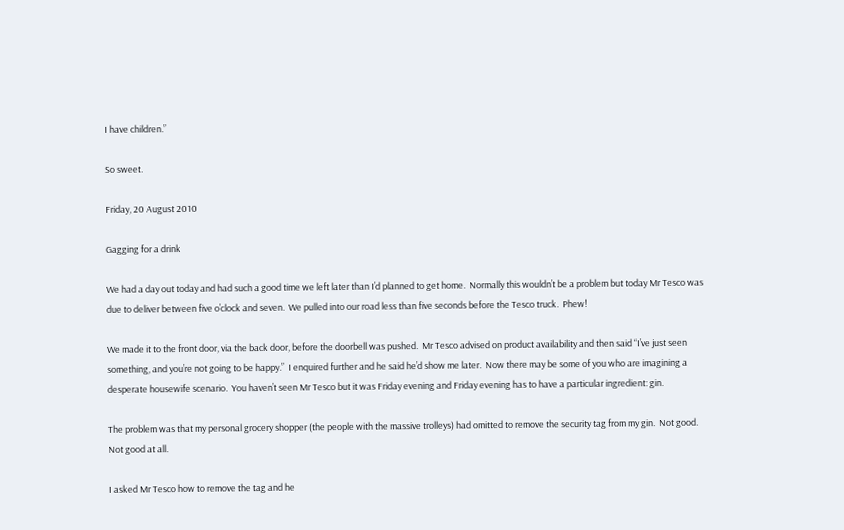I have children.”

So sweet.

Friday, 20 August 2010

Gagging for a drink

We had a day out today and had such a good time we left later than I’d planned to get home.  Normally this wouldn’t be a problem but today Mr Tesco was due to deliver between five o’clock and seven.  We pulled into our road less than five seconds before the Tesco truck.  Phew!

We made it to the front door, via the back door, before the doorbell was pushed.  Mr Tesco advised on product availability and then said “I’ve just seen something, and you’re not going to be happy.”  I enquired further and he said he’d show me later.  Now there may be some of you who are imagining a desperate housewife scenario.  You haven’t seen Mr Tesco but it was Friday evening and Friday evening has to have a particular ingredient: gin.

The problem was that my personal grocery shopper (the people with the massive trolleys) had omitted to remove the security tag from my gin.  Not good.  Not good at all.

I asked Mr Tesco how to remove the tag and he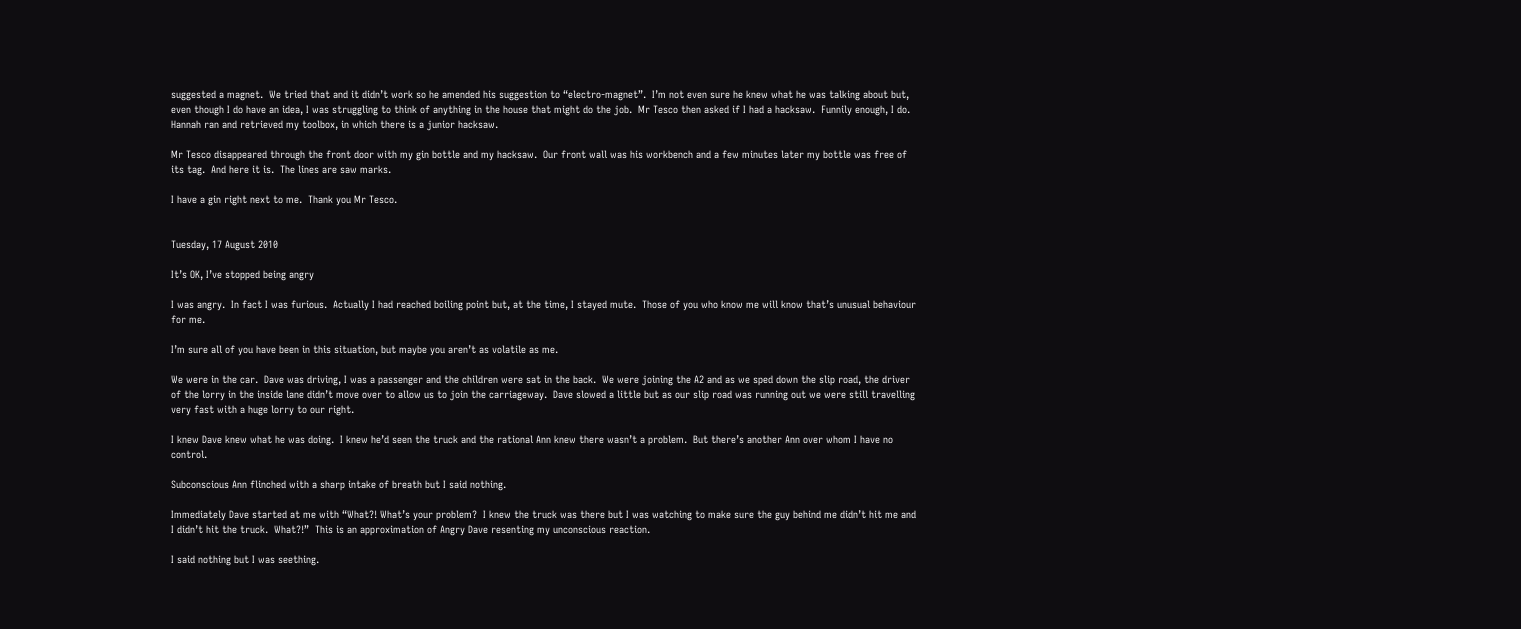suggested a magnet.  We tried that and it didn’t work so he amended his suggestion to “electro-magnet”.  I’m not even sure he knew what he was talking about but, even though I do have an idea, I was struggling to think of anything in the house that might do the job.  Mr Tesco then asked if I had a hacksaw.  Funnily enough, I do.
Hannah ran and retrieved my toolbox, in which there is a junior hacksaw.

Mr Tesco disappeared through the front door with my gin bottle and my hacksaw.  Our front wall was his workbench and a few minutes later my bottle was free of its tag.  And here it is.  The lines are saw marks.

I have a gin right next to me.  Thank you Mr Tesco.


Tuesday, 17 August 2010

It’s OK, I’ve stopped being angry

I was angry.  In fact I was furious.  Actually I had reached boiling point but, at the time, I stayed mute.  Those of you who know me will know that’s unusual behaviour for me.

I’m sure all of you have been in this situation, but maybe you aren’t as volatile as me.

We were in the car.  Dave was driving, I was a passenger and the children were sat in the back.  We were joining the A2 and as we sped down the slip road, the driver of the lorry in the inside lane didn’t move over to allow us to join the carriageway.  Dave slowed a little but as our slip road was running out we were still travelling very fast with a huge lorry to our right.

I knew Dave knew what he was doing.  I knew he’d seen the truck and the rational Ann knew there wasn’t a problem.  But there’s another Ann over whom I have no control.

Subconscious Ann flinched with a sharp intake of breath but I said nothing.

Immediately Dave started at me with “What?! What’s your problem?  I knew the truck was there but I was watching to make sure the guy behind me didn’t hit me and I didn’t hit the truck.  What?!”  This is an approximation of Angry Dave resenting my unconscious reaction.

I said nothing but I was seething.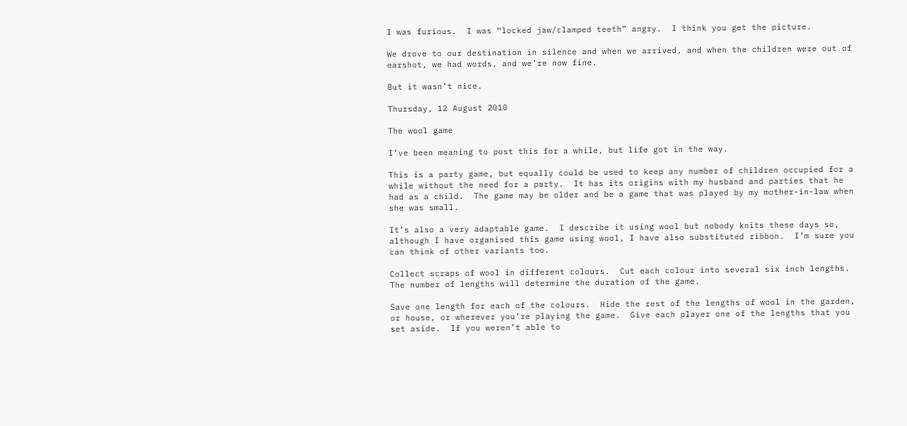I was furious.  I was “locked jaw/clamped teeth” angry.  I think you get the picture.

We drove to our destination in silence and when we arrived, and when the children were out of earshot, we had words, and we’re now fine.

But it wasn’t nice.

Thursday, 12 August 2010

The wool game

I’ve been meaning to post this for a while, but life got in the way.

This is a party game, but equally could be used to keep any number of children occupied for a while without the need for a party.  It has its origins with my husband and parties that he had as a child.  The game may be older and be a game that was played by my mother-in-law when she was small.

It’s also a very adaptable game.  I describe it using wool but nobody knits these days so, although I have organised this game using wool, I have also substituted ribbon.  I’m sure you can think of other variants too.

Collect scraps of wool in different colours.  Cut each colour into several six inch lengths.  The number of lengths will determine the duration of the game.

Save one length for each of the colours.  Hide the rest of the lengths of wool in the garden, or house, or wherever you’re playing the game.  Give each player one of the lengths that you set aside.  If you weren’t able to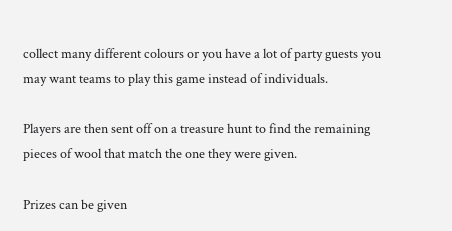collect many different colours or you have a lot of party guests you may want teams to play this game instead of individuals.

Players are then sent off on a treasure hunt to find the remaining pieces of wool that match the one they were given.

Prizes can be given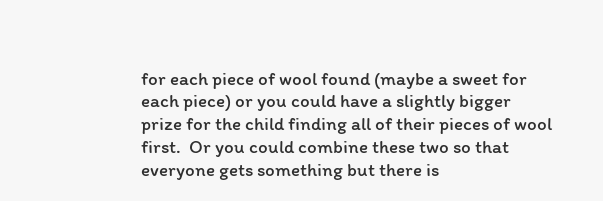for each piece of wool found (maybe a sweet for each piece) or you could have a slightly bigger prize for the child finding all of their pieces of wool first.  Or you could combine these two so that everyone gets something but there is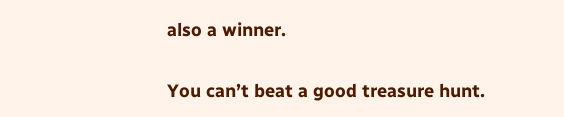also a winner.

You can’t beat a good treasure hunt.